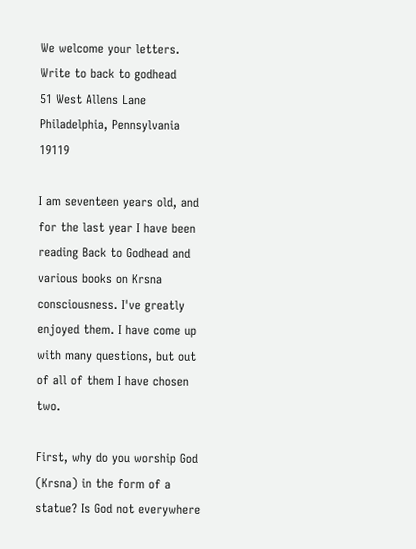We welcome your letters.
Write to back to godhead
51 West Allens Lane
Philadelphia, Pennsylvania 19119

I am seventeen years old, and for the last year I have been reading Back to Godhead and various books on Krsna consciousness. I've greatly enjoyed them. I have come up with many questions, but out of all of them I have chosen two.

First, why do you worship God (Krsna) in the form of a statue? Is God not everywhere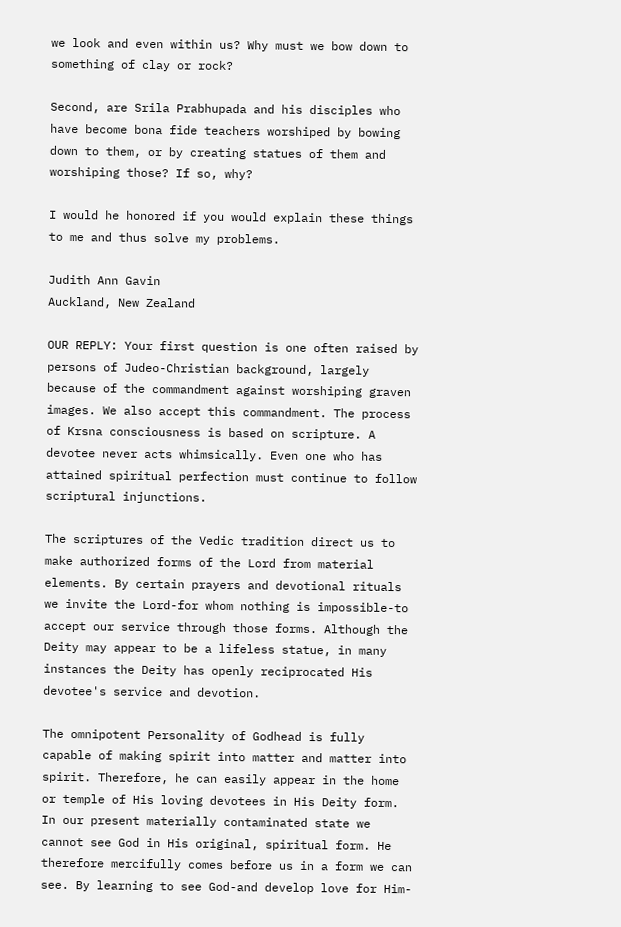we look and even within us? Why must we bow down to something of clay or rock?

Second, are Srila Prabhupada and his disciples who have become bona fide teachers worshiped by bowing down to them, or by creating statues of them and worshiping those? If so, why?

I would he honored if you would explain these things to me and thus solve my problems.

Judith Ann Gavin
Auckland, New Zealand

OUR REPLY: Your first question is one often raised by persons of Judeo-Christian background, largely because of the commandment against worshiping graven images. We also accept this commandment. The process of Krsna consciousness is based on scripture. A devotee never acts whimsically. Even one who has attained spiritual perfection must continue to follow scriptural injunctions.

The scriptures of the Vedic tradition direct us to make authorized forms of the Lord from material elements. By certain prayers and devotional rituals we invite the Lord-for whom nothing is impossible-to accept our service through those forms. Although the Deity may appear to be a lifeless statue, in many instances the Deity has openly reciprocated His devotee's service and devotion.

The omnipotent Personality of Godhead is fully capable of making spirit into matter and matter into spirit. Therefore, he can easily appear in the home or temple of His loving devotees in His Deity form. In our present materially contaminated state we cannot see God in His original, spiritual form. He therefore mercifully comes before us in a form we can see. By learning to see God-and develop love for Him-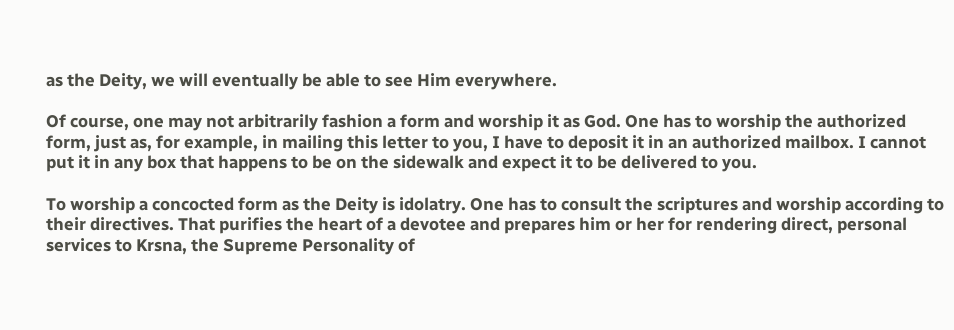as the Deity, we will eventually be able to see Him everywhere.

Of course, one may not arbitrarily fashion a form and worship it as God. One has to worship the authorized form, just as, for example, in mailing this letter to you, I have to deposit it in an authorized mailbox. I cannot put it in any box that happens to be on the sidewalk and expect it to be delivered to you.

To worship a concocted form as the Deity is idolatry. One has to consult the scriptures and worship according to their directives. That purifies the heart of a devotee and prepares him or her for rendering direct, personal services to Krsna, the Supreme Personality of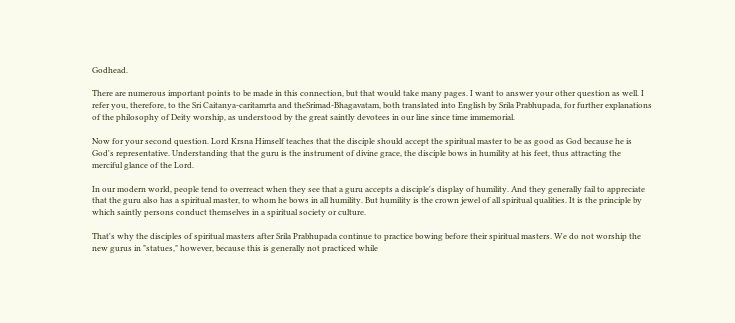Godhead.

There are numerous important points to be made in this connection, but that would take many pages. I want to answer your other question as well. I refer you, therefore, to the Sri Caitanya-caritamrta and theSrimad-Bhagavatam, both translated into English by Srila Prabhupada, for further explanations of the philosophy of Deity worship, as understood by the great saintly devotees in our line since time immemorial.

Now for your second question. Lord Krsna Himself teaches that the disciple should accept the spiritual master to be as good as God because he is God's representative. Understanding that the guru is the instrument of divine grace, the disciple bows in humility at his feet, thus attracting the merciful glance of the Lord.

In our modern world, people tend to overreact when they see that a guru accepts a disciple's display of humility. And they generally fail to appreciate that the guru also has a spiritual master, to whom he bows in all humility. But humility is the crown jewel of all spiritual qualities. It is the principle by which saintly persons conduct themselves in a spiritual society or culture.

That's why the disciples of spiritual masters after Srila Prabhupada continue to practice bowing before their spiritual masters. We do not worship the new gurus in "statues," however, because this is generally not practiced while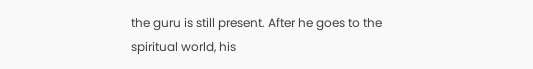the guru is still present. After he goes to the spiritual world, his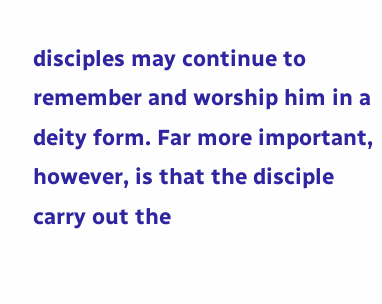disciples may continue to remember and worship him in a deity form. Far more important, however, is that the disciple carry out the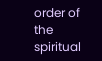order of the spiritual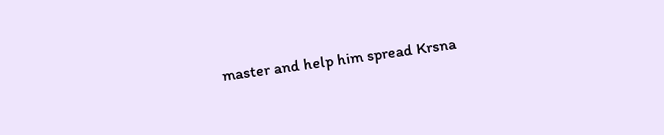master and help him spread Krsna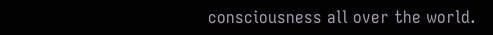consciousness all over the world.